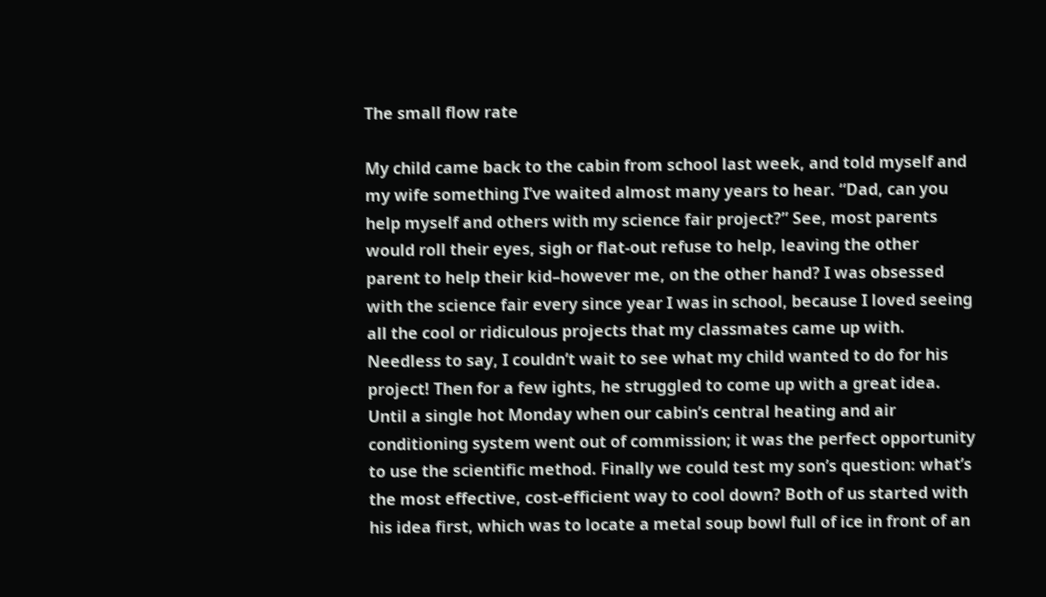The small flow rate

My child came back to the cabin from school last week, and told myself and my wife something I’ve waited almost many years to hear. “Dad, can you help myself and others with my science fair project?” See, most parents would roll their eyes, sigh or flat-out refuse to help, leaving the other parent to help their kid–however me, on the other hand? I was obsessed with the science fair every since year I was in school, because I loved seeing all the cool or ridiculous projects that my classmates came up with. Needless to say, I couldn’t wait to see what my child wanted to do for his project! Then for a few ights, he struggled to come up with a great idea. Until a single hot Monday when our cabin’s central heating and air conditioning system went out of commission; it was the perfect opportunity to use the scientific method. Finally we could test my son’s question: what’s the most effective, cost-efficient way to cool down? Both of us started with his idea first, which was to locate a metal soup bowl full of ice in front of an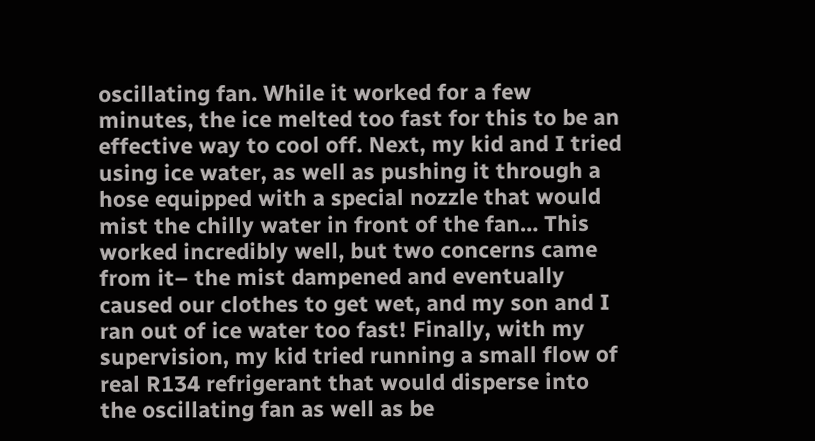oscillating fan. While it worked for a few minutes, the ice melted too fast for this to be an effective way to cool off. Next, my kid and I tried using ice water, as well as pushing it through a hose equipped with a special nozzle that would mist the chilly water in front of the fan… This worked incredibly well, but two concerns came from it– the mist dampened and eventually caused our clothes to get wet, and my son and I ran out of ice water too fast! Finally, with my supervision, my kid tried running a small flow of real R134 refrigerant that would disperse into the oscillating fan as well as be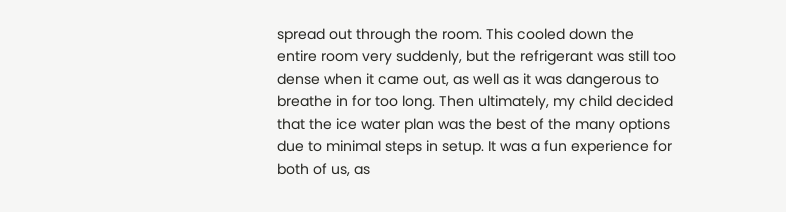spread out through the room. This cooled down the entire room very suddenly, but the refrigerant was still too dense when it came out, as well as it was dangerous to breathe in for too long. Then ultimately, my child decided that the ice water plan was the best of the many options due to minimal steps in setup. It was a fun experience for both of us, as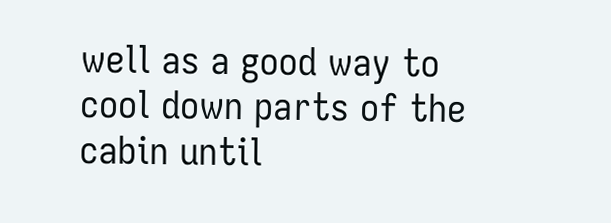well as a good way to cool down parts of the cabin until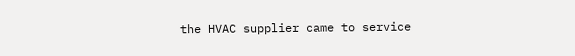the HVAC supplier came to service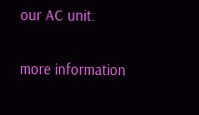our AC unit.

more information